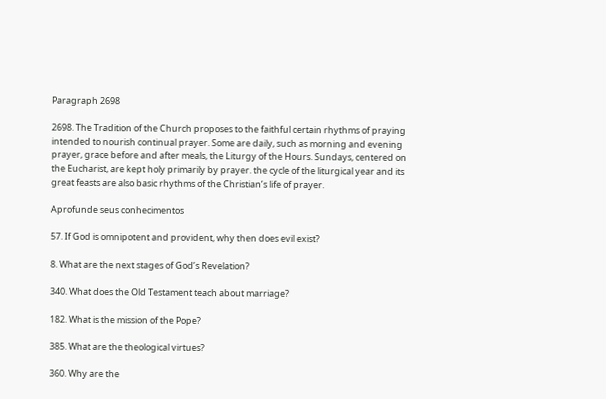Paragraph 2698

2698. The Tradition of the Church proposes to the faithful certain rhythms of praying intended to nourish continual prayer. Some are daily, such as morning and evening prayer, grace before and after meals, the Liturgy of the Hours. Sundays, centered on the Eucharist, are kept holy primarily by prayer. the cycle of the liturgical year and its great feasts are also basic rhythms of the Christian’s life of prayer.

Aprofunde seus conhecimentos

57. If God is omnipotent and provident, why then does evil exist?

8. What are the next stages of God’s Revelation?

340. What does the Old Testament teach about marriage?

182. What is the mission of the Pope?

385. What are the theological virtues?

360. Why are the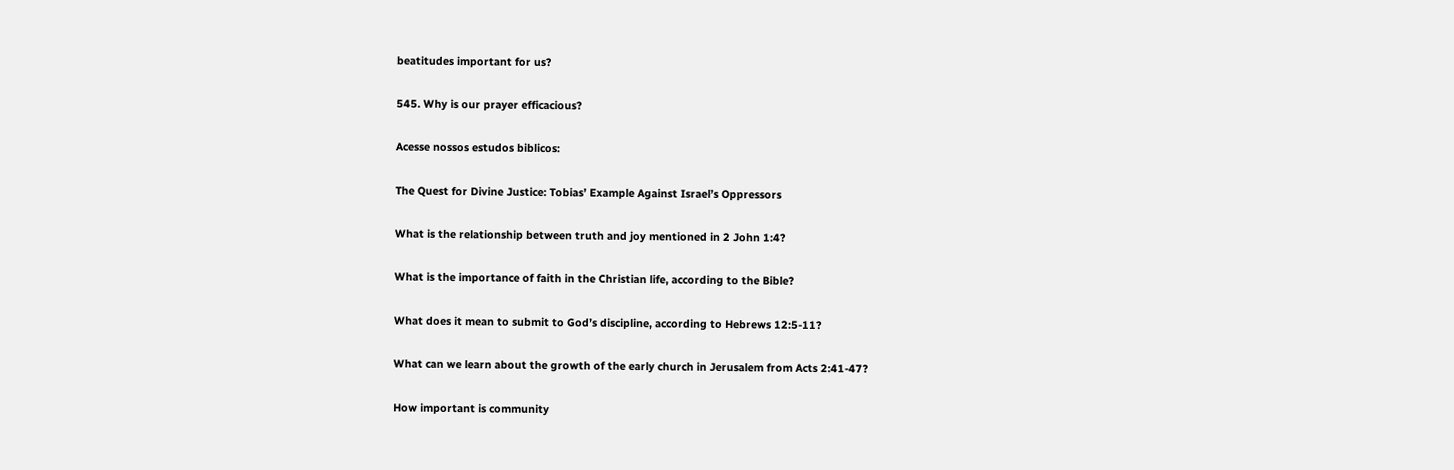beatitudes important for us?

545. Why is our prayer efficacious?

Acesse nossos estudos biblicos:

The Quest for Divine Justice: Tobias’ Example Against Israel’s Oppressors

What is the relationship between truth and joy mentioned in 2 John 1:4?

What is the importance of faith in the Christian life, according to the Bible?

What does it mean to submit to God’s discipline, according to Hebrews 12:5-11?

What can we learn about the growth of the early church in Jerusalem from Acts 2:41-47?

How important is community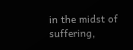in the midst of suffering,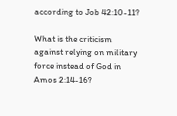according to Job 42:10-11?

What is the criticism against relying on military force instead of God in Amos 2:14-16?